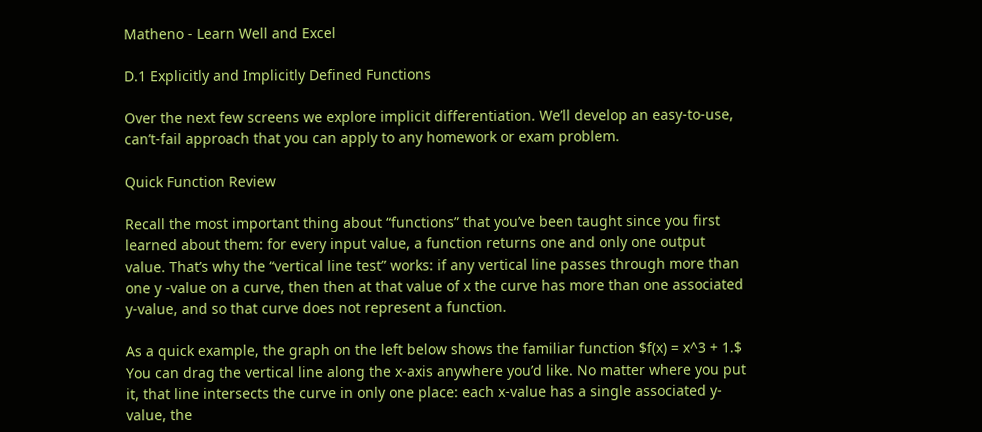Matheno - Learn Well and Excel

D.1 Explicitly and Implicitly Defined Functions

Over the next few screens we explore implicit differentiation. We’ll develop an easy-to-use, can’t-fail approach that you can apply to any homework or exam problem.

Quick Function Review

Recall the most important thing about “functions” that you’ve been taught since you first learned about them: for every input value, a function returns one and only one output value. That’s why the “vertical line test” works: if any vertical line passes through more than one y -value on a curve, then then at that value of x the curve has more than one associated y-value, and so that curve does not represent a function.

As a quick example, the graph on the left below shows the familiar function $f(x) = x^3 + 1.$ You can drag the vertical line along the x-axis anywhere you’d like. No matter where you put it, that line intersects the curve in only one place: each x-value has a single associated y-value, the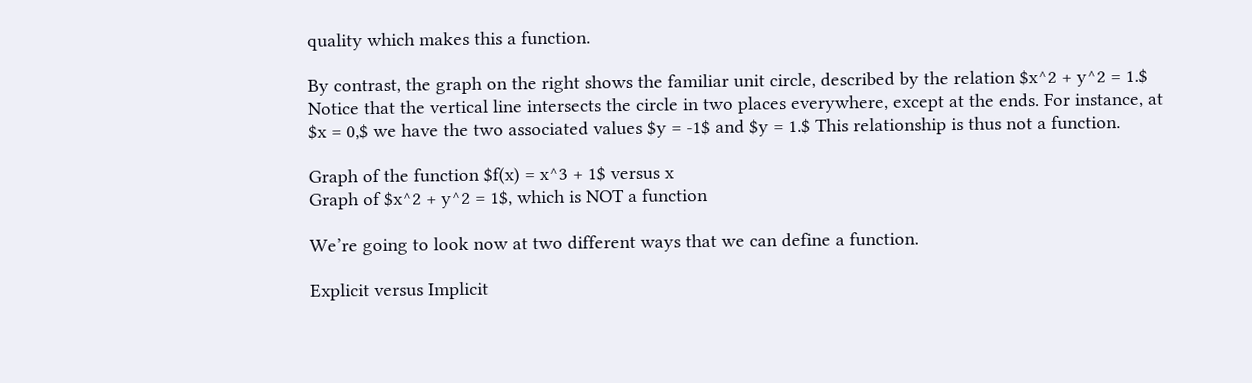quality which makes this a function.

By contrast, the graph on the right shows the familiar unit circle, described by the relation $x^2 + y^2 = 1.$ Notice that the vertical line intersects the circle in two places everywhere, except at the ends. For instance, at $x = 0,$ we have the two associated values $y = -1$ and $y = 1.$ This relationship is thus not a function.

Graph of the function $f(x) = x^3 + 1$ versus x
Graph of $x^2 + y^2 = 1$, which is NOT a function

We’re going to look now at two different ways that we can define a function.

Explicit versus Implicit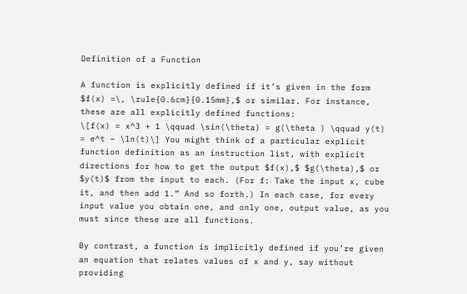Definition of a Function

A function is explicitly defined if it’s given in the form $f(x) =\, \rule{0.6cm}{0.15mm},$ or similar. For instance, these are all explicitly defined functions:
\[f(x) = x^3 + 1 \qquad \sin(\theta) = g(\theta ) \qquad y(t) = e^t – \ln(t)\] You might think of a particular explicit function definition as an instruction list, with explicit directions for how to get the output $f(x),$ $g(\theta),$ or $y(t)$ from the input to each. (For f: Take the input x, cube it, and then add 1.” And so forth.) In each case, for every input value you obtain one, and only one, output value, as you must since these are all functions.

By contrast, a function is implicitly defined if you’re given an equation that relates values of x and y, say without providing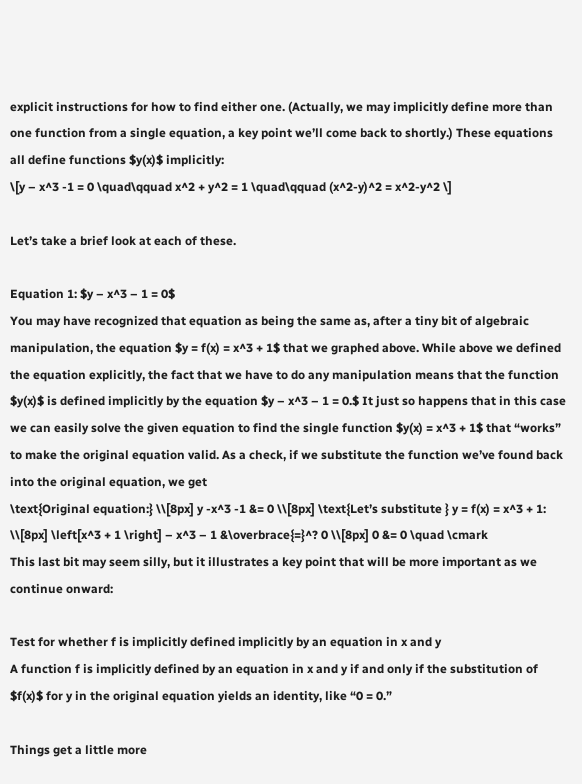explicit instructions for how to find either one. (Actually, we may implicitly define more than one function from a single equation, a key point we’ll come back to shortly.) These equations all define functions $y(x)$ implicitly:
\[y – x^3 -1 = 0 \quad\qquad x^2 + y^2 = 1 \quad\qquad (x^2-y)^2 = x^2-y^2 \]

Let’s take a brief look at each of these.

Equation 1: $y – x^3 – 1 = 0$
You may have recognized that equation as being the same as, after a tiny bit of algebraic manipulation, the equation $y = f(x) = x^3 + 1$ that we graphed above. While above we defined the equation explicitly, the fact that we have to do any manipulation means that the function $y(x)$ is defined implicitly by the equation $y – x^3 – 1 = 0.$ It just so happens that in this case we can easily solve the given equation to find the single function $y(x) = x^3 + 1$ that “works” to make the original equation valid. As a check, if we substitute the function we’ve found back into the original equation, we get
\text{Original equation:} \\[8px] y -x^3 -1 &= 0 \\[8px] \text{Let’s substitute } y = f(x) = x^3 + 1: \\[8px] \left[x^3 + 1 \right] – x^3 – 1 &\overbrace{=}^? 0 \\[8px] 0 &= 0 \quad \cmark
This last bit may seem silly, but it illustrates a key point that will be more important as we continue onward:

Test for whether f is implicitly defined implicitly by an equation in x and y
A function f is implicitly defined by an equation in x and y if and only if the substitution of $f(x)$ for y in the original equation yields an identity, like “0 = 0.”

Things get a little more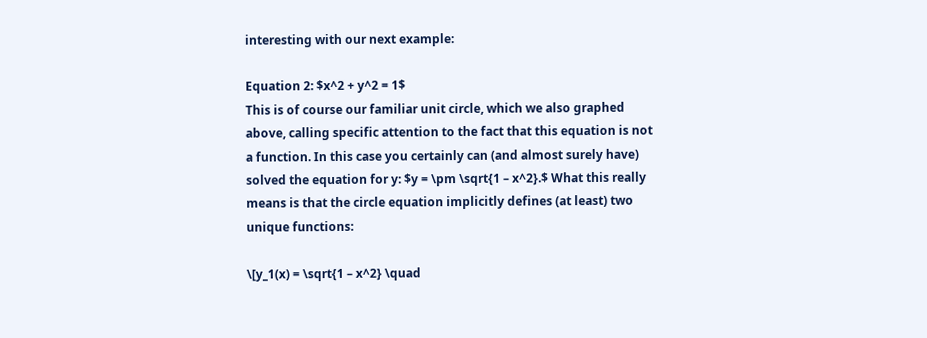interesting with our next example:

Equation 2: $x^2 + y^2 = 1$
This is of course our familiar unit circle, which we also graphed above, calling specific attention to the fact that this equation is not a function. In this case you certainly can (and almost surely have) solved the equation for y: $y = \pm \sqrt{1 – x^2}.$ What this really means is that the circle equation implicitly defines (at least) two unique functions:

\[y_1(x) = \sqrt{1 – x^2} \quad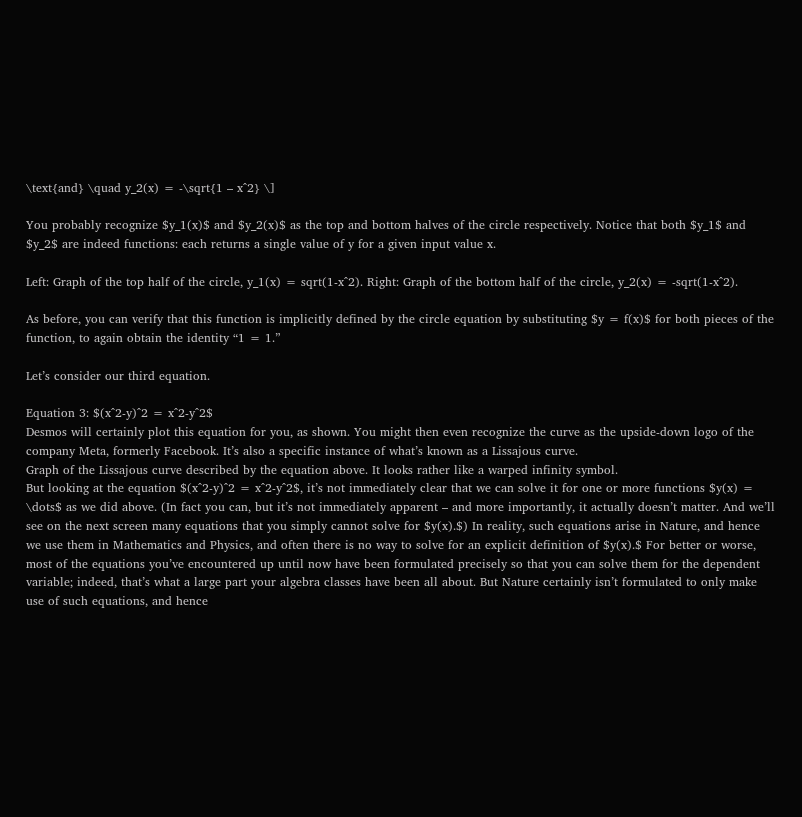\text{and} \quad y_2(x) = -\sqrt{1 – x^2} \]

You probably recognize $y_1(x)$ and $y_2(x)$ as the top and bottom halves of the circle respectively. Notice that both $y_1$ and $y_2$ are indeed functions: each returns a single value of y for a given input value x.

Left: Graph of the top half of the circle, y_1(x) = sqrt(1-x^2). Right: Graph of the bottom half of the circle, y_2(x) = -sqrt(1-x^2).

As before, you can verify that this function is implicitly defined by the circle equation by substituting $y = f(x)$ for both pieces of the function, to again obtain the identity “1 = 1.”

Let’s consider our third equation.

Equation 3: $(x^2-y)^2 = x^2-y^2$
Desmos will certainly plot this equation for you, as shown. You might then even recognize the curve as the upside-down logo of the company Meta, formerly Facebook. It’s also a specific instance of what’s known as a Lissajous curve.
Graph of the Lissajous curve described by the equation above. It looks rather like a warped infinity symbol.
But looking at the equation $(x^2-y)^2 = x^2-y^2$, it’s not immediately clear that we can solve it for one or more functions $y(x) = \dots$ as we did above. (In fact you can, but it’s not immediately apparent – and more importantly, it actually doesn’t matter. And we’ll see on the next screen many equations that you simply cannot solve for $y(x).$) In reality, such equations arise in Nature, and hence we use them in Mathematics and Physics, and often there is no way to solve for an explicit definition of $y(x).$ For better or worse, most of the equations you’ve encountered up until now have been formulated precisely so that you can solve them for the dependent variable; indeed, that’s what a large part your algebra classes have been all about. But Nature certainly isn’t formulated to only make use of such equations, and hence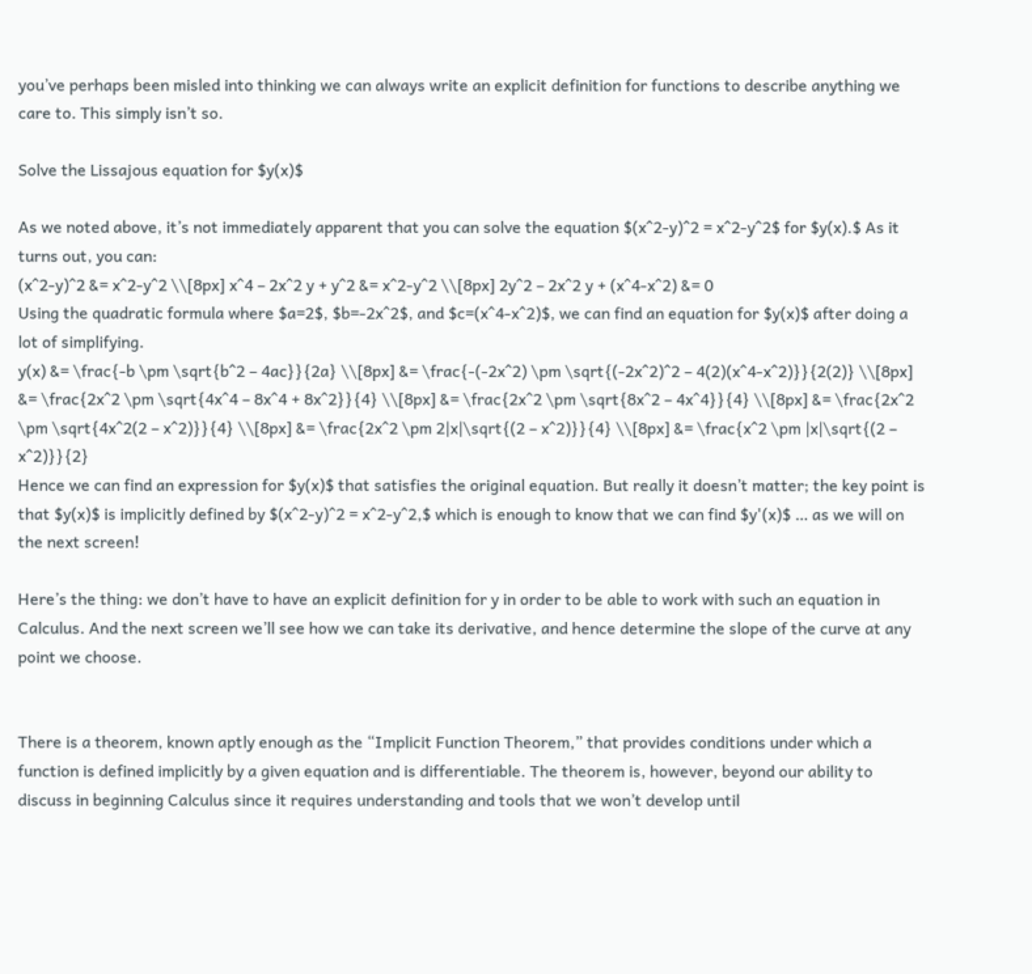you’ve perhaps been misled into thinking we can always write an explicit definition for functions to describe anything we care to. This simply isn’t so.

Solve the Lissajous equation for $y(x)$

As we noted above, it’s not immediately apparent that you can solve the equation $(x^2-y)^2 = x^2-y^2$ for $y(x).$ As it turns out, you can:
(x^2-y)^2 &= x^2-y^2 \\[8px] x^4 – 2x^2 y + y^2 &= x^2-y^2 \\[8px] 2y^2 – 2x^2 y + (x^4-x^2) &= 0
Using the quadratic formula where $a=2$, $b=-2x^2$, and $c=(x^4-x^2)$, we can find an equation for $y(x)$ after doing a lot of simplifying.
y(x) &= \frac{-b \pm \sqrt{b^2 – 4ac}}{2a} \\[8px] &= \frac{-(-2x^2) \pm \sqrt{(-2x^2)^2 – 4(2)(x^4-x^2)}}{2(2)} \\[8px] &= \frac{2x^2 \pm \sqrt{4x^4 – 8x^4 + 8x^2}}{4} \\[8px] &= \frac{2x^2 \pm \sqrt{8x^2 – 4x^4}}{4} \\[8px] &= \frac{2x^2 \pm \sqrt{4x^2(2 – x^2)}}{4} \\[8px] &= \frac{2x^2 \pm 2|x|\sqrt{(2 – x^2)}}{4} \\[8px] &= \frac{x^2 \pm |x|\sqrt{(2 – x^2)}}{2}
Hence we can find an expression for $y(x)$ that satisfies the original equation. But really it doesn’t matter; the key point is that $y(x)$ is implicitly defined by $(x^2-y)^2 = x^2-y^2,$ which is enough to know that we can find $y'(x)$ … as we will on the next screen!

Here’s the thing: we don’t have to have an explicit definition for y in order to be able to work with such an equation in Calculus. And the next screen we’ll see how we can take its derivative, and hence determine the slope of the curve at any point we choose.


There is a theorem, known aptly enough as the “Implicit Function Theorem,” that provides conditions under which a function is defined implicitly by a given equation and is differentiable. The theorem is, however, beyond our ability to discuss in beginning Calculus since it requires understanding and tools that we won’t develop until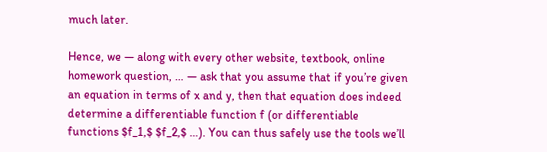much later.

Hence, we — along with every other website, textbook, online homework question, … — ask that you assume that if you’re given an equation in terms of x and y, then that equation does indeed determine a differentiable function f (or differentiable functions $f_1,$ $f_2,$ …). You can thus safely use the tools we’ll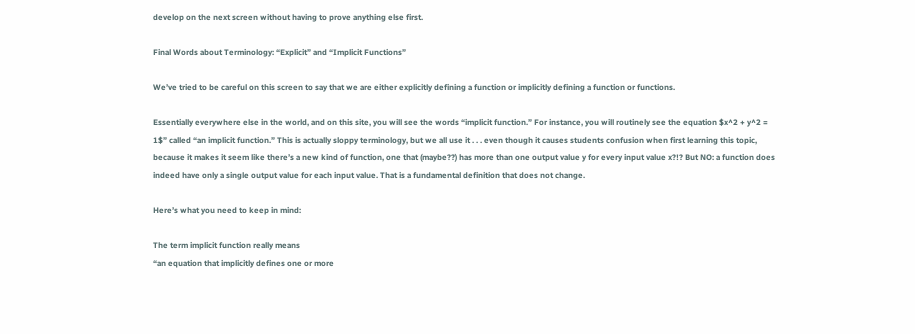develop on the next screen without having to prove anything else first.

Final Words about Terminology: “Explicit” and “Implicit Functions”

We’ve tried to be careful on this screen to say that we are either explicitly defining a function or implicitly defining a function or functions.

Essentially everywhere else in the world, and on this site, you will see the words “implicit function.” For instance, you will routinely see the equation $x^2 + y^2 = 1$” called “an implicit function.” This is actually sloppy terminology, but we all use it . . . even though it causes students confusion when first learning this topic, because it makes it seem like there’s a new kind of function, one that (maybe??) has more than one output value y for every input value x?!? But NO: a function does indeed have only a single output value for each input value. That is a fundamental definition that does not change.

Here’s what you need to keep in mind:

The term implicit function really means
“an equation that implicitly defines one or more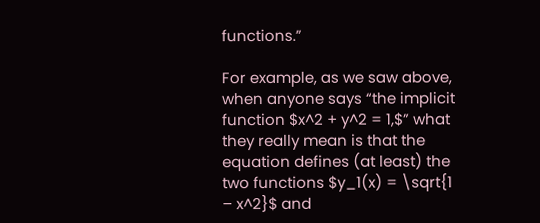functions.”

For example, as we saw above, when anyone says “the implicit function $x^2 + y^2 = 1,$” what they really mean is that the equation defines (at least) the two functions $y_1(x) = \sqrt{1 – x^2}$ and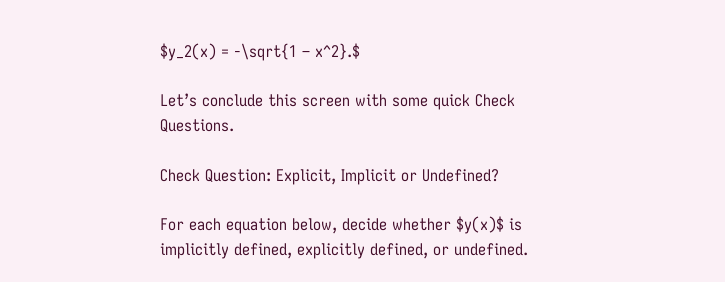$y_2(x) = -\sqrt{1 – x^2}.$

Let’s conclude this screen with some quick Check Questions.

Check Question: Explicit, Implicit or Undefined?

For each equation below, decide whether $y(x)$ is implicitly defined, explicitly defined, or undefined.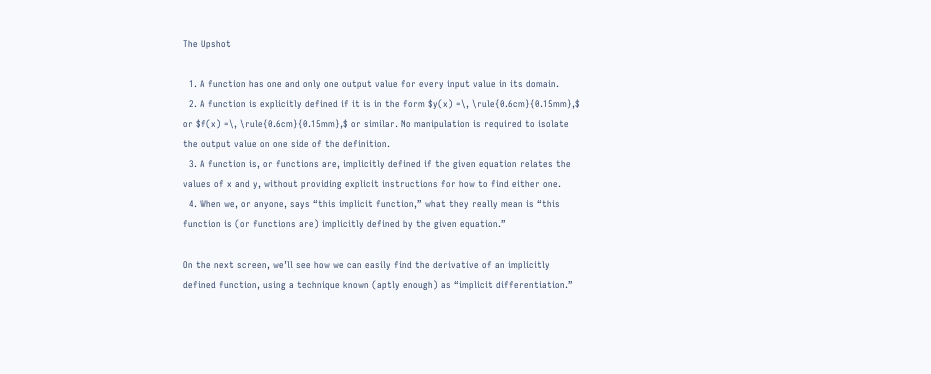The Upshot

  1. A function has one and only one output value for every input value in its domain.
  2. A function is explicitly defined if it is in the form $y(x) =\, \rule{0.6cm}{0.15mm},$ or $f(x) =\, \rule{0.6cm}{0.15mm},$ or similar. No manipulation is required to isolate the output value on one side of the definition.
  3. A function is, or functions are, implicitly defined if the given equation relates the values of x and y, without providing explicit instructions for how to find either one.
  4. When we, or anyone, says “this implicit function,” what they really mean is “this function is (or functions are) implicitly defined by the given equation.”

On the next screen, we’ll see how we can easily find the derivative of an implicitly defined function, using a technique known (aptly enough) as “implicit differentiation.”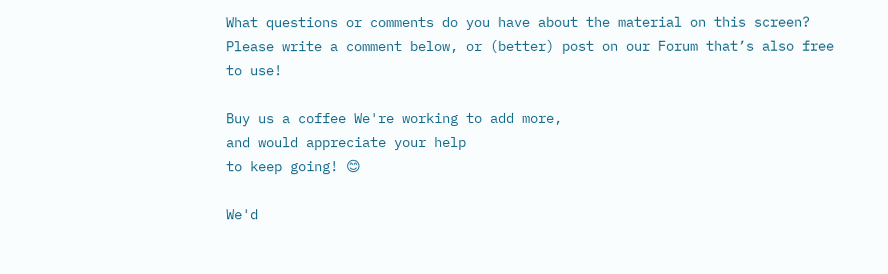What questions or comments do you have about the material on this screen? Please write a comment below, or (better) post on our Forum that’s also free to use!

Buy us a coffee We're working to add more,
and would appreciate your help
to keep going! 😊

We'd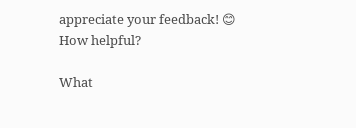appreciate your feedback! 😊
How helpful?

What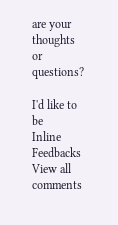are your thoughts or questions?

I'd like to be
Inline Feedbacks
View all comments